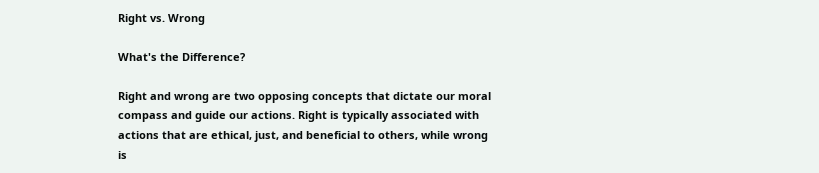Right vs. Wrong

What's the Difference?

Right and wrong are two opposing concepts that dictate our moral compass and guide our actions. Right is typically associated with actions that are ethical, just, and beneficial to others, while wrong is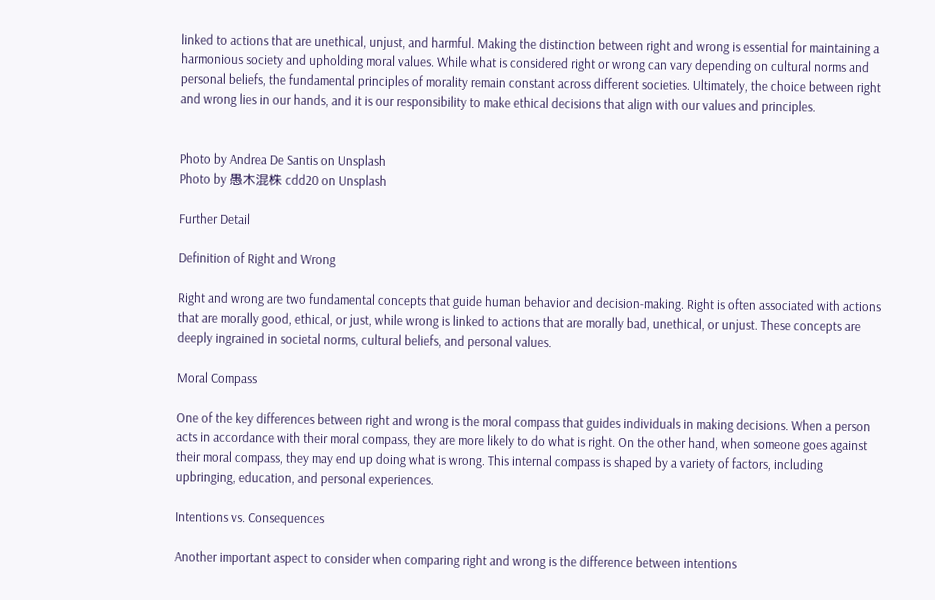linked to actions that are unethical, unjust, and harmful. Making the distinction between right and wrong is essential for maintaining a harmonious society and upholding moral values. While what is considered right or wrong can vary depending on cultural norms and personal beliefs, the fundamental principles of morality remain constant across different societies. Ultimately, the choice between right and wrong lies in our hands, and it is our responsibility to make ethical decisions that align with our values and principles.


Photo by Andrea De Santis on Unsplash
Photo by 愚木混株 cdd20 on Unsplash

Further Detail

Definition of Right and Wrong

Right and wrong are two fundamental concepts that guide human behavior and decision-making. Right is often associated with actions that are morally good, ethical, or just, while wrong is linked to actions that are morally bad, unethical, or unjust. These concepts are deeply ingrained in societal norms, cultural beliefs, and personal values.

Moral Compass

One of the key differences between right and wrong is the moral compass that guides individuals in making decisions. When a person acts in accordance with their moral compass, they are more likely to do what is right. On the other hand, when someone goes against their moral compass, they may end up doing what is wrong. This internal compass is shaped by a variety of factors, including upbringing, education, and personal experiences.

Intentions vs. Consequences

Another important aspect to consider when comparing right and wrong is the difference between intentions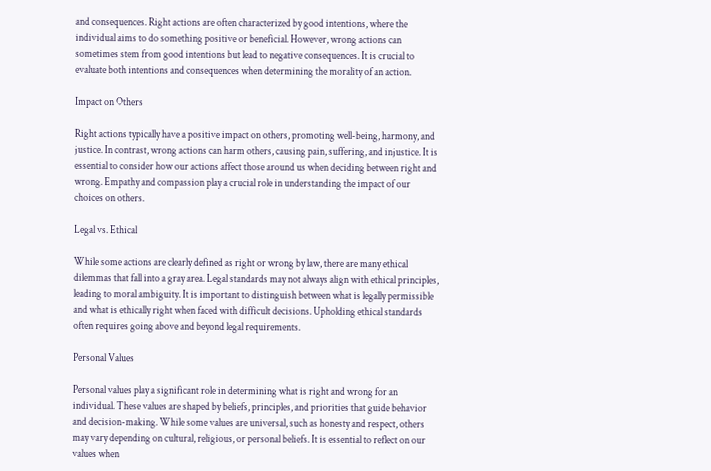and consequences. Right actions are often characterized by good intentions, where the individual aims to do something positive or beneficial. However, wrong actions can sometimes stem from good intentions but lead to negative consequences. It is crucial to evaluate both intentions and consequences when determining the morality of an action.

Impact on Others

Right actions typically have a positive impact on others, promoting well-being, harmony, and justice. In contrast, wrong actions can harm others, causing pain, suffering, and injustice. It is essential to consider how our actions affect those around us when deciding between right and wrong. Empathy and compassion play a crucial role in understanding the impact of our choices on others.

Legal vs. Ethical

While some actions are clearly defined as right or wrong by law, there are many ethical dilemmas that fall into a gray area. Legal standards may not always align with ethical principles, leading to moral ambiguity. It is important to distinguish between what is legally permissible and what is ethically right when faced with difficult decisions. Upholding ethical standards often requires going above and beyond legal requirements.

Personal Values

Personal values play a significant role in determining what is right and wrong for an individual. These values are shaped by beliefs, principles, and priorities that guide behavior and decision-making. While some values are universal, such as honesty and respect, others may vary depending on cultural, religious, or personal beliefs. It is essential to reflect on our values when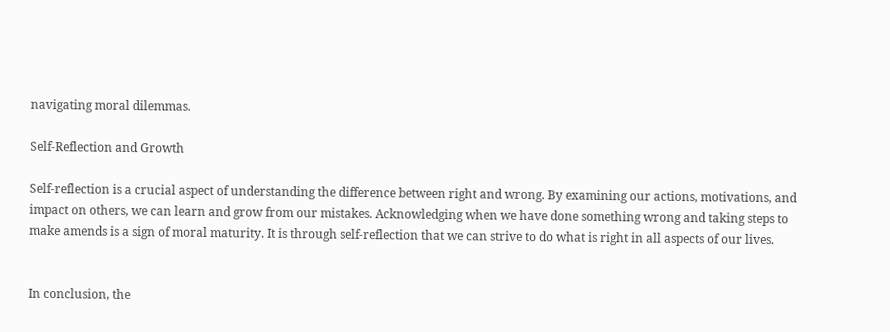navigating moral dilemmas.

Self-Reflection and Growth

Self-reflection is a crucial aspect of understanding the difference between right and wrong. By examining our actions, motivations, and impact on others, we can learn and grow from our mistakes. Acknowledging when we have done something wrong and taking steps to make amends is a sign of moral maturity. It is through self-reflection that we can strive to do what is right in all aspects of our lives.


In conclusion, the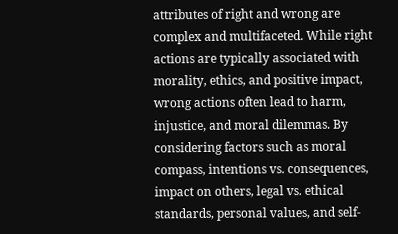attributes of right and wrong are complex and multifaceted. While right actions are typically associated with morality, ethics, and positive impact, wrong actions often lead to harm, injustice, and moral dilemmas. By considering factors such as moral compass, intentions vs. consequences, impact on others, legal vs. ethical standards, personal values, and self-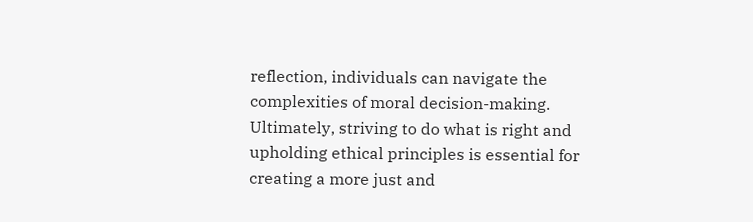reflection, individuals can navigate the complexities of moral decision-making. Ultimately, striving to do what is right and upholding ethical principles is essential for creating a more just and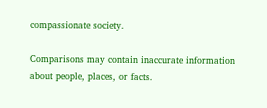compassionate society.

Comparisons may contain inaccurate information about people, places, or facts.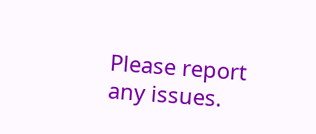Please report any issues.